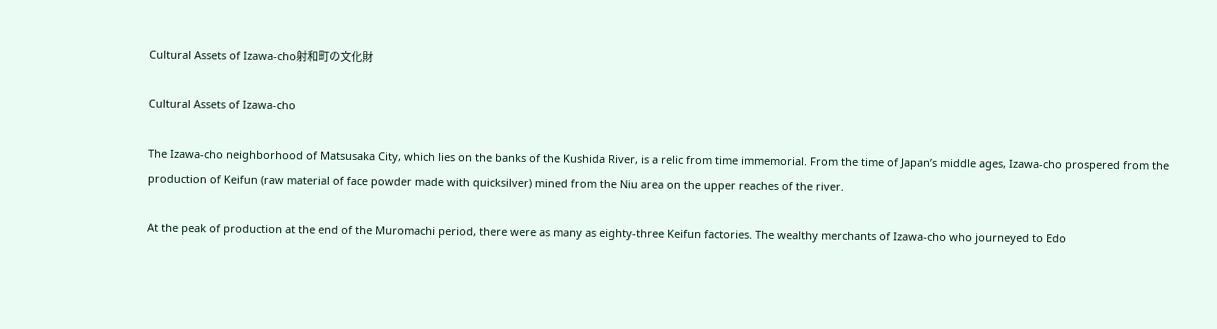Cultural Assets of Izawa-cho射和町の文化財

Cultural Assets of Izawa-cho

The Izawa-cho neighborhood of Matsusaka City, which lies on the banks of the Kushida River, is a relic from time immemorial. From the time of Japan’s middle ages, Izawa-cho prospered from the production of Keifun (raw material of face powder made with quicksilver) mined from the Niu area on the upper reaches of the river.

At the peak of production at the end of the Muromachi period, there were as many as eighty-three Keifun factories. The wealthy merchants of Izawa-cho who journeyed to Edo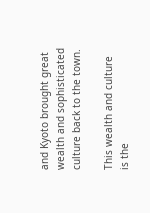and Kyoto brought great wealth and sophisticated culture back to the town.

This wealth and culture is the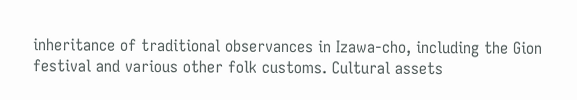inheritance of traditional observances in Izawa-cho, including the Gion festival and various other folk customs. Cultural assets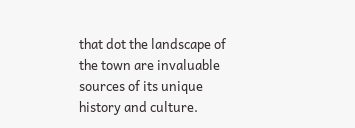that dot the landscape of the town are invaluable sources of its unique history and culture.